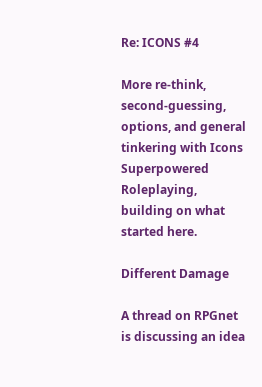Re: ICONS #4

More re-think, second-guessing, options, and general tinkering with Icons Superpowered Roleplaying, building on what started here.

Different Damage

A thread on RPGnet is discussing an idea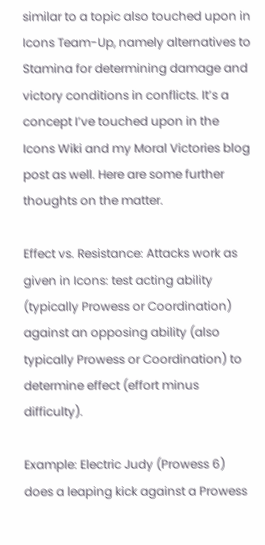similar to a topic also touched upon in Icons Team-Up, namely alternatives to Stamina for determining damage and victory conditions in conflicts. It’s a concept I’ve touched upon in the Icons Wiki and my Moral Victories blog post as well. Here are some further thoughts on the matter.

Effect vs. Resistance: Attacks work as given in Icons: test acting ability (typically Prowess or Coordination) against an opposing ability (also typically Prowess or Coordination) to determine effect (effort minus difficulty).

Example: Electric Judy (Prowess 6) does a leaping kick against a Prowess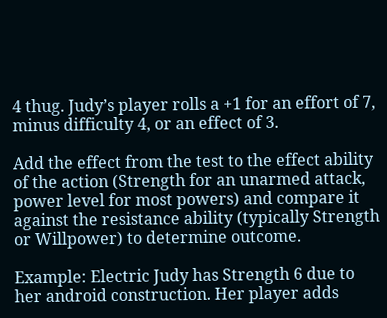4 thug. Judy’s player rolls a +1 for an effort of 7, minus difficulty 4, or an effect of 3.

Add the effect from the test to the effect ability of the action (Strength for an unarmed attack, power level for most powers) and compare it against the resistance ability (typically Strength or Willpower) to determine outcome.

Example: Electric Judy has Strength 6 due to her android construction. Her player adds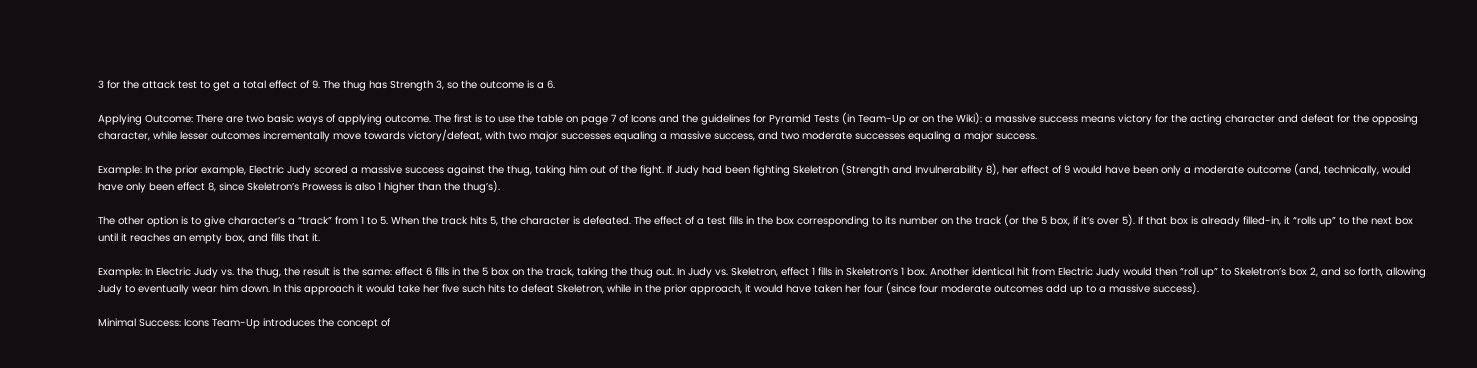3 for the attack test to get a total effect of 9. The thug has Strength 3, so the outcome is a 6.

Applying Outcome: There are two basic ways of applying outcome. The first is to use the table on page 7 of Icons and the guidelines for Pyramid Tests (in Team-Up or on the Wiki): a massive success means victory for the acting character and defeat for the opposing character, while lesser outcomes incrementally move towards victory/defeat, with two major successes equaling a massive success, and two moderate successes equaling a major success.

Example: In the prior example, Electric Judy scored a massive success against the thug, taking him out of the fight. If Judy had been fighting Skeletron (Strength and Invulnerability 8), her effect of 9 would have been only a moderate outcome (and, technically, would have only been effect 8, since Skeletron’s Prowess is also 1 higher than the thug’s).

The other option is to give character’s a “track” from 1 to 5. When the track hits 5, the character is defeated. The effect of a test fills in the box corresponding to its number on the track (or the 5 box, if it’s over 5). If that box is already filled-in, it “rolls up” to the next box until it reaches an empty box, and fills that it.

Example: In Electric Judy vs. the thug, the result is the same: effect 6 fills in the 5 box on the track, taking the thug out. In Judy vs. Skeletron, effect 1 fills in Skeletron’s 1 box. Another identical hit from Electric Judy would then “roll up” to Skeletron’s box 2, and so forth, allowing Judy to eventually wear him down. In this approach it would take her five such hits to defeat Skeletron, while in the prior approach, it would have taken her four (since four moderate outcomes add up to a massive success).

Minimal Success: Icons Team-Up introduces the concept of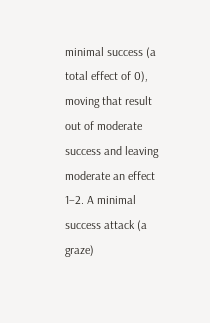minimal success (a total effect of 0), moving that result out of moderate success and leaving moderate an effect 1–2. A minimal success attack (a graze)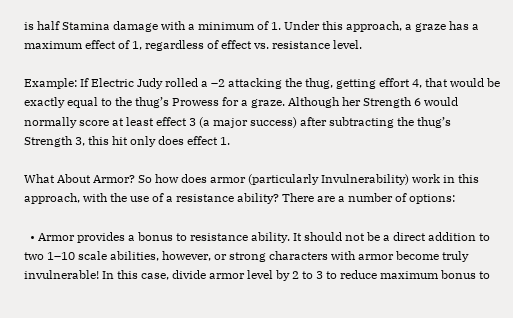is half Stamina damage with a minimum of 1. Under this approach, a graze has a maximum effect of 1, regardless of effect vs. resistance level.

Example: If Electric Judy rolled a –2 attacking the thug, getting effort 4, that would be exactly equal to the thug’s Prowess for a graze. Although her Strength 6 would normally score at least effect 3 (a major success) after subtracting the thug’s Strength 3, this hit only does effect 1.

What About Armor? So how does armor (particularly Invulnerability) work in this approach, with the use of a resistance ability? There are a number of options:

  • Armor provides a bonus to resistance ability. It should not be a direct addition to two 1–10 scale abilities, however, or strong characters with armor become truly invulnerable! In this case, divide armor level by 2 to 3 to reduce maximum bonus to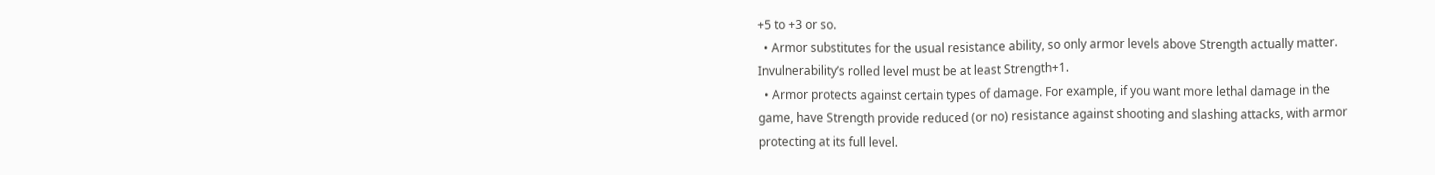+5 to +3 or so.
  • Armor substitutes for the usual resistance ability, so only armor levels above Strength actually matter. Invulnerability’s rolled level must be at least Strength+1.
  • Armor protects against certain types of damage. For example, if you want more lethal damage in the game, have Strength provide reduced (or no) resistance against shooting and slashing attacks, with armor protecting at its full level.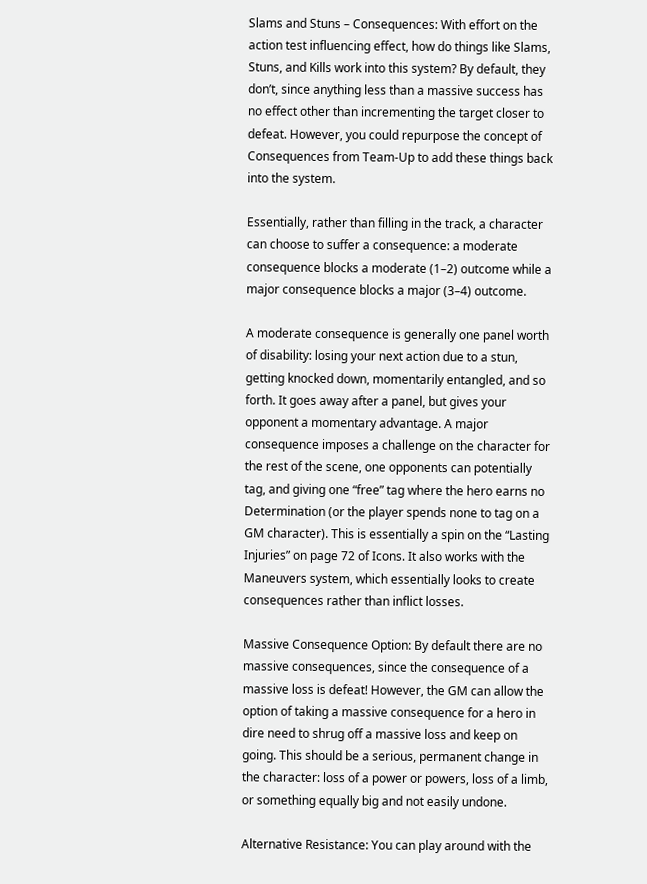Slams and Stuns – Consequences: With effort on the action test influencing effect, how do things like Slams, Stuns, and Kills work into this system? By default, they don’t, since anything less than a massive success has no effect other than incrementing the target closer to defeat. However, you could repurpose the concept of Consequences from Team-Up to add these things back into the system.

Essentially, rather than filling in the track, a character can choose to suffer a consequence: a moderate consequence blocks a moderate (1–2) outcome while a major consequence blocks a major (3–4) outcome.

A moderate consequence is generally one panel worth of disability: losing your next action due to a stun, getting knocked down, momentarily entangled, and so forth. It goes away after a panel, but gives your opponent a momentary advantage. A major consequence imposes a challenge on the character for the rest of the scene, one opponents can potentially tag, and giving one “free” tag where the hero earns no Determination (or the player spends none to tag on a GM character). This is essentially a spin on the “Lasting Injuries” on page 72 of Icons. It also works with the Maneuvers system, which essentially looks to create consequences rather than inflict losses.

Massive Consequence Option: By default there are no massive consequences, since the consequence of a massive loss is defeat! However, the GM can allow the option of taking a massive consequence for a hero in dire need to shrug off a massive loss and keep on going. This should be a serious, permanent change in the character: loss of a power or powers, loss of a limb, or something equally big and not easily undone.

Alternative Resistance: You can play around with the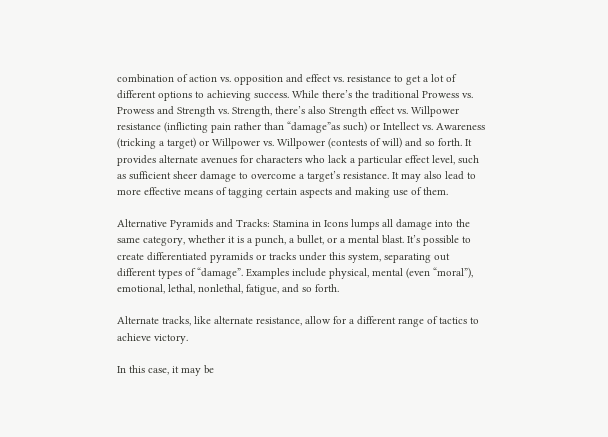combination of action vs. opposition and effect vs. resistance to get a lot of different options to achieving success. While there’s the traditional Prowess vs. Prowess and Strength vs. Strength, there’s also Strength effect vs. Willpower resistance (inflicting pain rather than “damage”as such) or Intellect vs. Awareness (tricking a target) or Willpower vs. Willpower (contests of will) and so forth. It provides alternate avenues for characters who lack a particular effect level, such as sufficient sheer damage to overcome a target’s resistance. It may also lead to more effective means of tagging certain aspects and making use of them.

Alternative Pyramids and Tracks: Stamina in Icons lumps all damage into the same category, whether it is a punch, a bullet, or a mental blast. It’s possible to create differentiated pyramids or tracks under this system, separating out different types of “damage”. Examples include physical, mental (even “moral”), emotional, lethal, nonlethal, fatigue, and so forth.

Alternate tracks, like alternate resistance, allow for a different range of tactics to achieve victory.

In this case, it may be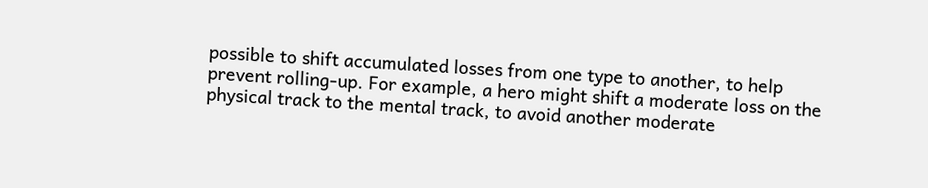possible to shift accumulated losses from one type to another, to help prevent rolling-up. For example, a hero might shift a moderate loss on the physical track to the mental track, to avoid another moderate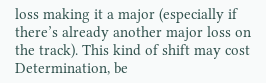loss making it a major (especially if there’s already another major loss on the track). This kind of shift may cost Determination, be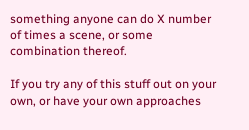something anyone can do X number of times a scene, or some combination thereof.

If you try any of this stuff out on your own, or have your own approaches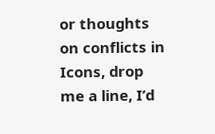or thoughts on conflicts in Icons, drop me a line, I’d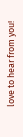love to hear from you!